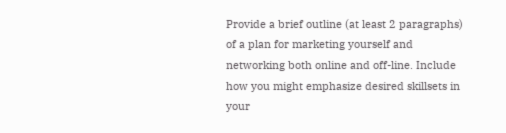Provide a brief outline (at least 2 paragraphs) of a plan for marketing yourself and networking both online and off-line. Include how you might emphasize desired skillsets in your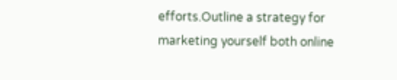efforts.Outline a strategy for marketing yourself both online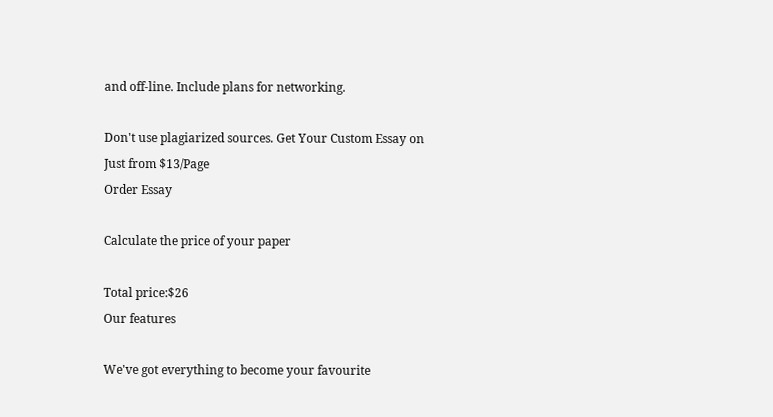and off-line. Include plans for networking.

Don't use plagiarized sources. Get Your Custom Essay on
Just from $13/Page
Order Essay

Calculate the price of your paper

Total price:$26
Our features

We've got everything to become your favourite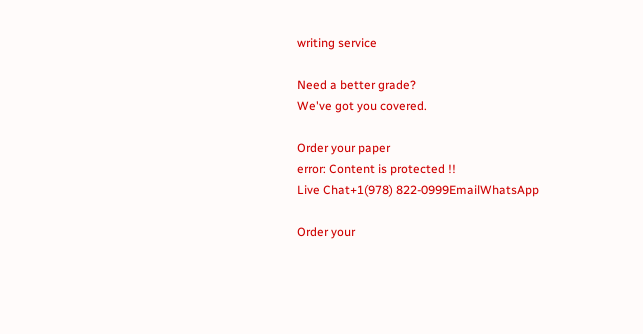writing service

Need a better grade?
We've got you covered.

Order your paper
error: Content is protected !!
Live Chat+1(978) 822-0999EmailWhatsApp

Order your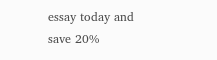essay today and save 20%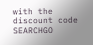with the discount code SEARCHGO